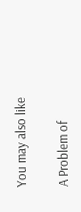You may also like

A Problem of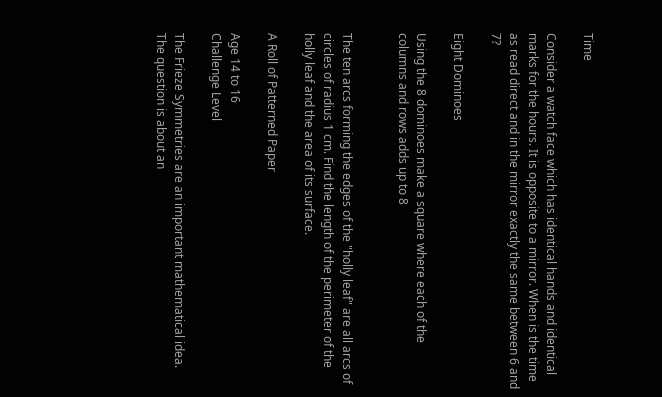Time

Consider a watch face which has identical hands and identical marks for the hours. It is opposite to a mirror. When is the time as read direct and in the mirror exactly the same between 6 and 7?

Eight Dominoes

Using the 8 dominoes make a square where each of the columns and rows adds up to 8


The ten arcs forming the edges of the "holly leaf" are all arcs of circles of radius 1 cm. Find the length of the perimeter of the holly leaf and the area of its surface.

A Roll of Patterned Paper

Age 14 to 16
Challenge Level

The Frieze Symmetries are an important mathematical idea.
The question is about an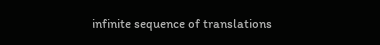infinite sequence of translations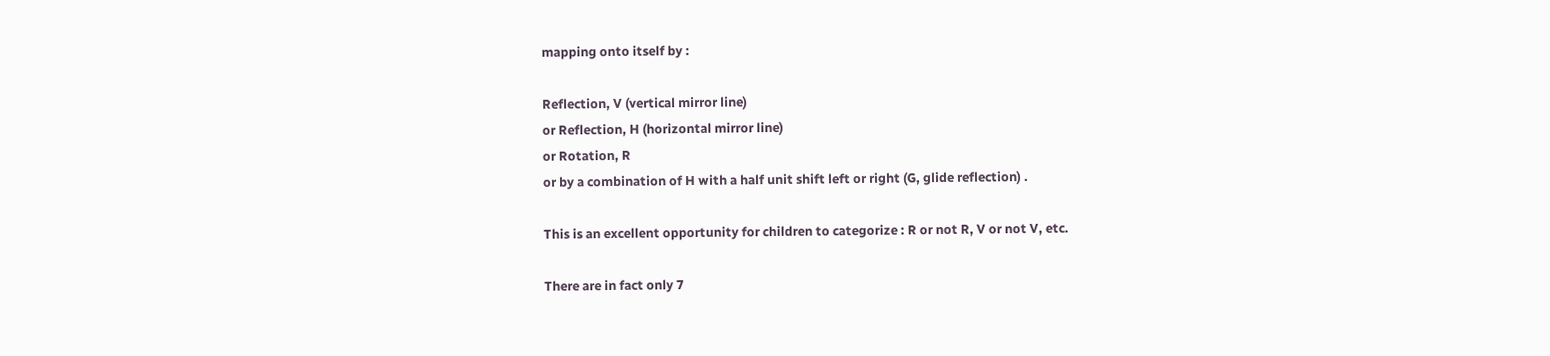mapping onto itself by :

Reflection, V (vertical mirror line)
or Reflection, H (horizontal mirror line)
or Rotation, R
or by a combination of H with a half unit shift left or right (G, glide reflection) .

This is an excellent opportunity for children to categorize : R or not R, V or not V, etc.

There are in fact only 7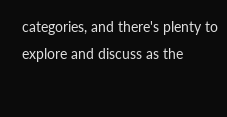categories, and there's plenty to explore and discuss as the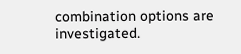combination options are investigated.